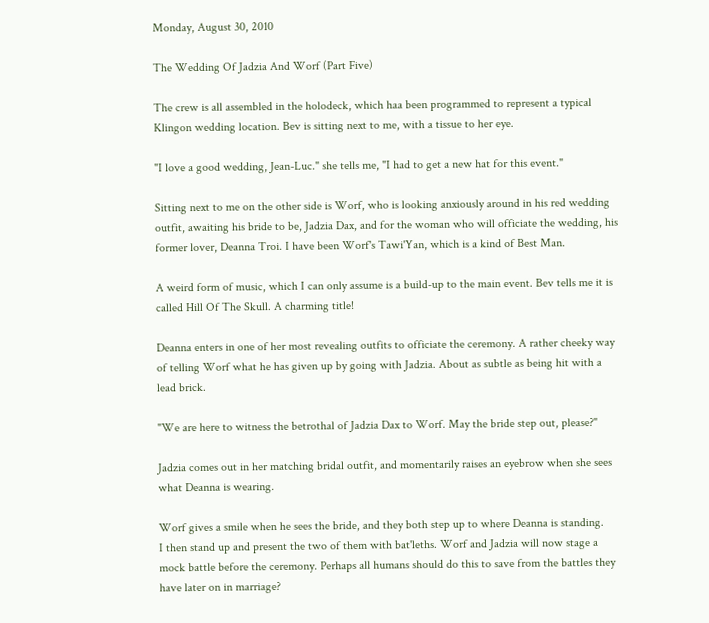Monday, August 30, 2010

The Wedding Of Jadzia And Worf (Part Five)

The crew is all assembled in the holodeck, which haa been programmed to represent a typical Klingon wedding location. Bev is sitting next to me, with a tissue to her eye.

"I love a good wedding, Jean-Luc." she tells me, "I had to get a new hat for this event."

Sitting next to me on the other side is Worf, who is looking anxiously around in his red wedding outfit, awaiting his bride to be, Jadzia Dax, and for the woman who will officiate the wedding, his former lover, Deanna Troi. I have been Worf's Tawi'Yan, which is a kind of Best Man.

A weird form of music, which I can only assume is a build-up to the main event. Bev tells me it is called Hill Of The Skull. A charming title!

Deanna enters in one of her most revealing outfits to officiate the ceremony. A rather cheeky way of telling Worf what he has given up by going with Jadzia. About as subtle as being hit with a lead brick.

"We are here to witness the betrothal of Jadzia Dax to Worf. May the bride step out, please?"

Jadzia comes out in her matching bridal outfit, and momentarily raises an eyebrow when she sees what Deanna is wearing.

Worf gives a smile when he sees the bride, and they both step up to where Deanna is standing.
I then stand up and present the two of them with bat'leths. Worf and Jadzia will now stage a mock battle before the ceremony. Perhaps all humans should do this to save from the battles they have later on in marriage?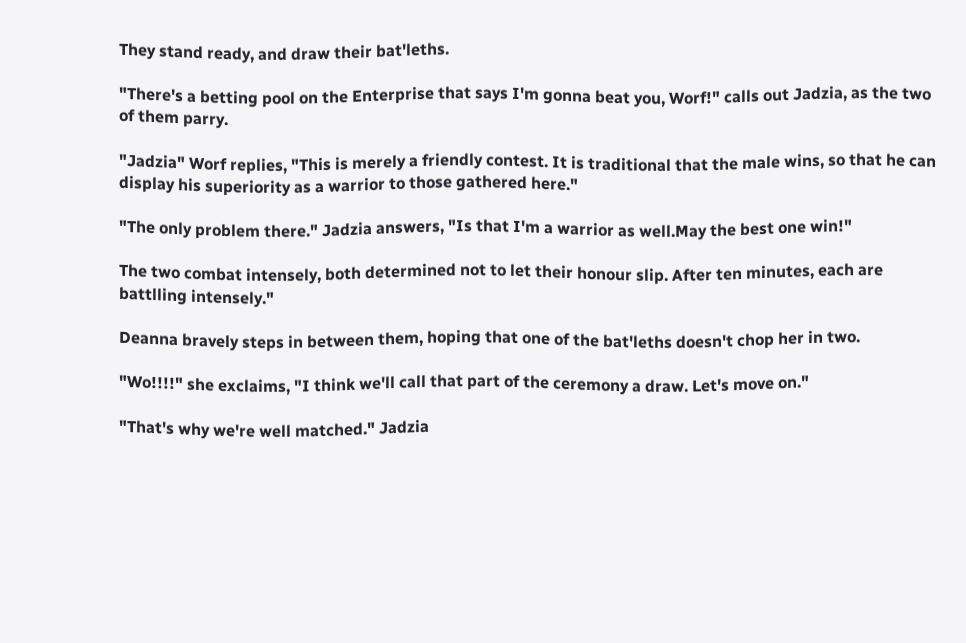They stand ready, and draw their bat'leths.

"There's a betting pool on the Enterprise that says I'm gonna beat you, Worf!" calls out Jadzia, as the two of them parry.

"Jadzia" Worf replies, "This is merely a friendly contest. It is traditional that the male wins, so that he can display his superiority as a warrior to those gathered here."

"The only problem there." Jadzia answers, "Is that I'm a warrior as well.May the best one win!"

The two combat intensely, both determined not to let their honour slip. After ten minutes, each are battlling intensely."

Deanna bravely steps in between them, hoping that one of the bat'leths doesn't chop her in two.

"Wo!!!!" she exclaims, "I think we'll call that part of the ceremony a draw. Let's move on."

"That's why we're well matched." Jadzia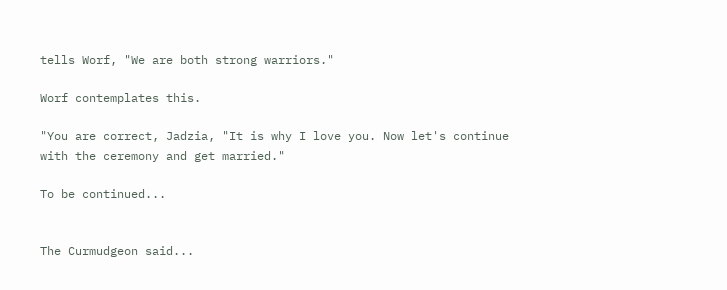tells Worf, "We are both strong warriors."

Worf contemplates this.

"You are correct, Jadzia, "It is why I love you. Now let's continue with the ceremony and get married."

To be continued...


The Curmudgeon said...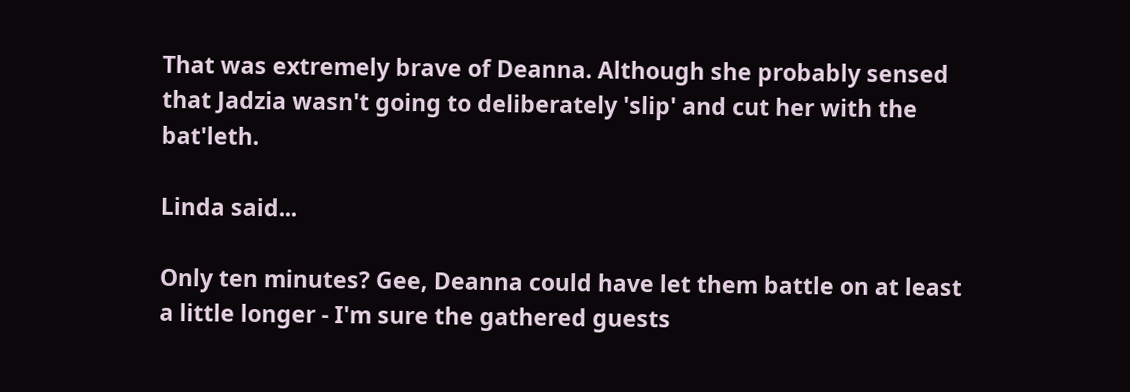That was extremely brave of Deanna. Although she probably sensed that Jadzia wasn't going to deliberately 'slip' and cut her with the bat'leth.

Linda said...

Only ten minutes? Gee, Deanna could have let them battle on at least a little longer - I'm sure the gathered guests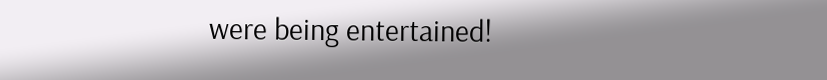were being entertained!